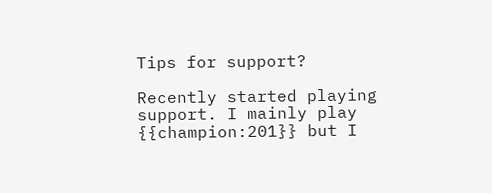Tips for support?

Recently started playing support. I mainly play {{champion:201}} but I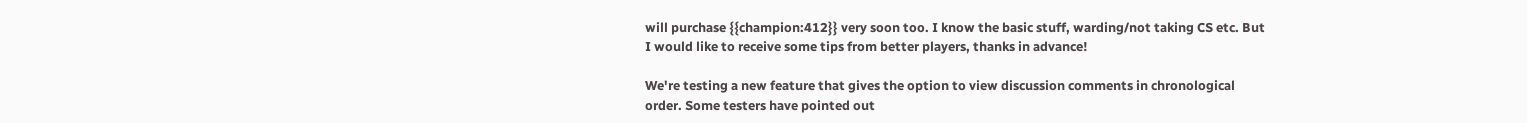will purchase {{champion:412}} very soon too. I know the basic stuff, warding/not taking CS etc. But I would like to receive some tips from better players, thanks in advance!

We're testing a new feature that gives the option to view discussion comments in chronological order. Some testers have pointed out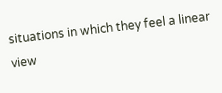situations in which they feel a linear view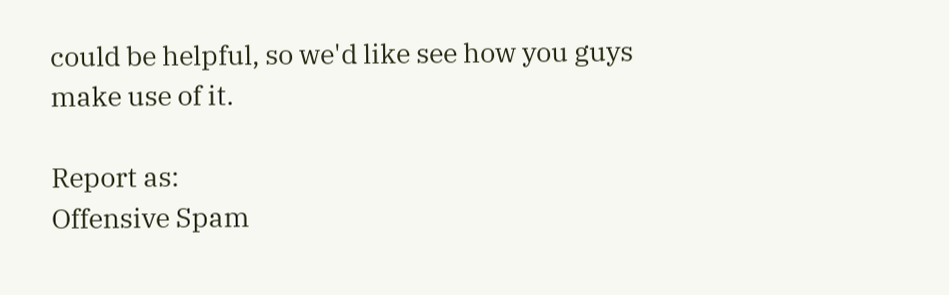could be helpful, so we'd like see how you guys make use of it.

Report as:
Offensive Spam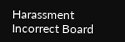Harassment Incorrect Board